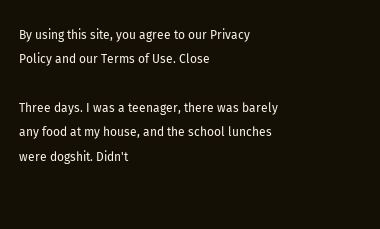By using this site, you agree to our Privacy Policy and our Terms of Use. Close

Three days. I was a teenager, there was barely any food at my house, and the school lunches were dogshit. Didn't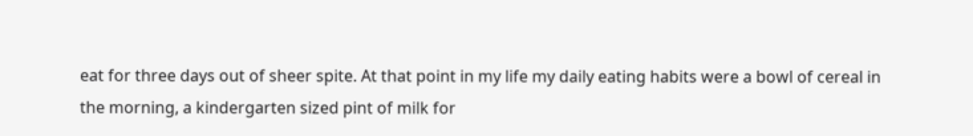eat for three days out of sheer spite. At that point in my life my daily eating habits were a bowl of cereal in the morning, a kindergarten sized pint of milk for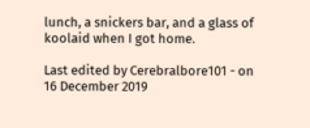lunch, a snickers bar, and a glass of koolaid when I got home.

Last edited by Cerebralbore101 - on 16 December 2019